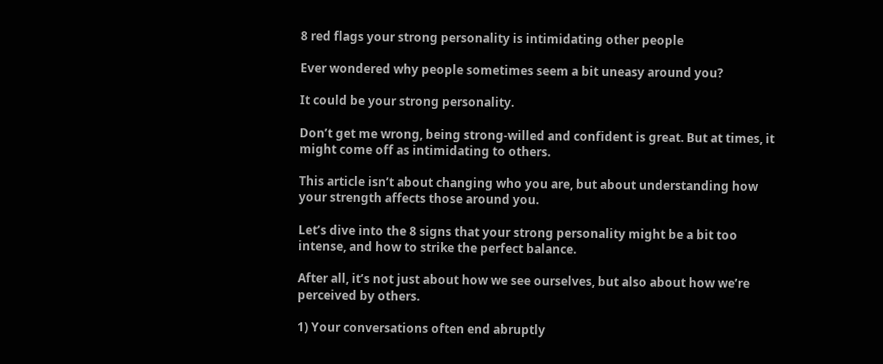8 red flags your strong personality is intimidating other people

Ever wondered why people sometimes seem a bit uneasy around you?

It could be your strong personality.

Don’t get me wrong, being strong-willed and confident is great. But at times, it might come off as intimidating to others.

This article isn’t about changing who you are, but about understanding how your strength affects those around you.

Let’s dive into the 8 signs that your strong personality might be a bit too intense, and how to strike the perfect balance.

After all, it’s not just about how we see ourselves, but also about how we’re perceived by others.

1) Your conversations often end abruptly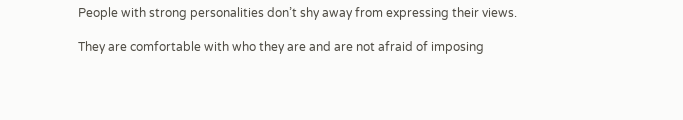People with strong personalities don’t shy away from expressing their views.

They are comfortable with who they are and are not afraid of imposing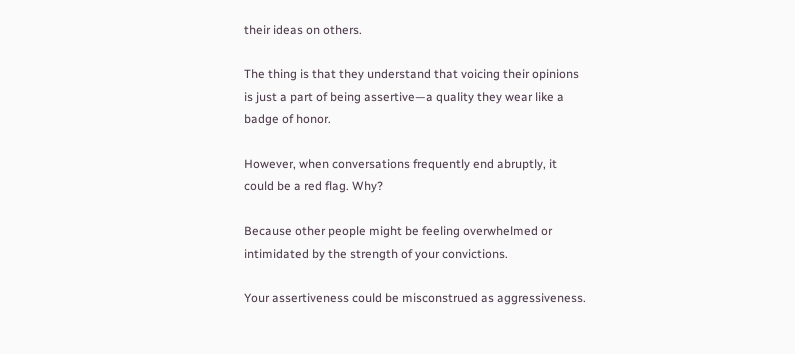their ideas on others.

The thing is that they understand that voicing their opinions is just a part of being assertive—a quality they wear like a badge of honor.

However, when conversations frequently end abruptly, it could be a red flag. Why?

Because other people might be feeling overwhelmed or intimidated by the strength of your convictions.

Your assertiveness could be misconstrued as aggressiveness.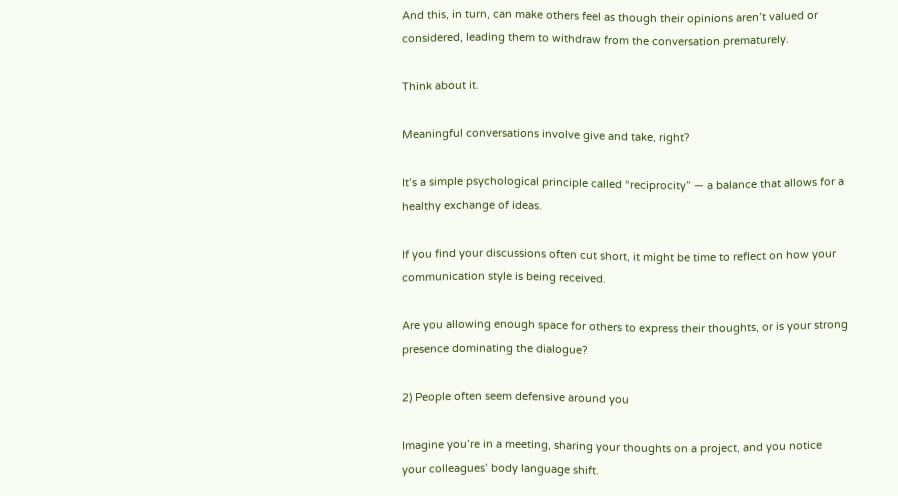And this, in turn, can make others feel as though their opinions aren’t valued or considered, leading them to withdraw from the conversation prematurely.

Think about it.

Meaningful conversations involve give and take, right?

It’s a simple psychological principle called “reciprocity” — a balance that allows for a healthy exchange of ideas.

If you find your discussions often cut short, it might be time to reflect on how your communication style is being received.

Are you allowing enough space for others to express their thoughts, or is your strong presence dominating the dialogue?

2) People often seem defensive around you

Imagine you’re in a meeting, sharing your thoughts on a project, and you notice your colleagues’ body language shift.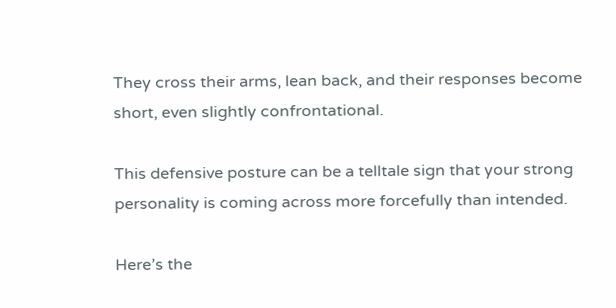They cross their arms, lean back, and their responses become short, even slightly confrontational.

This defensive posture can be a telltale sign that your strong personality is coming across more forcefully than intended.

Here’s the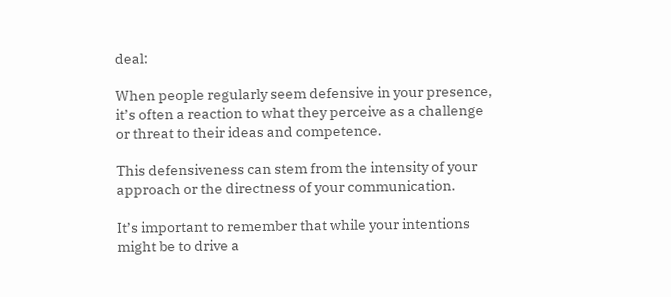deal:

When people regularly seem defensive in your presence, it’s often a reaction to what they perceive as a challenge or threat to their ideas and competence.

This defensiveness can stem from the intensity of your approach or the directness of your communication.

It’s important to remember that while your intentions might be to drive a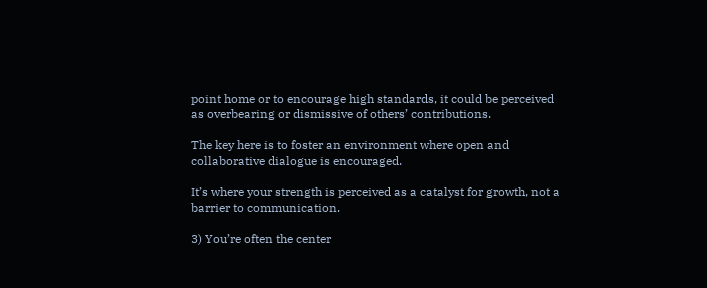point home or to encourage high standards, it could be perceived as overbearing or dismissive of others’ contributions.

The key here is to foster an environment where open and collaborative dialogue is encouraged.

It’s where your strength is perceived as a catalyst for growth, not a barrier to communication.

3) You’re often the center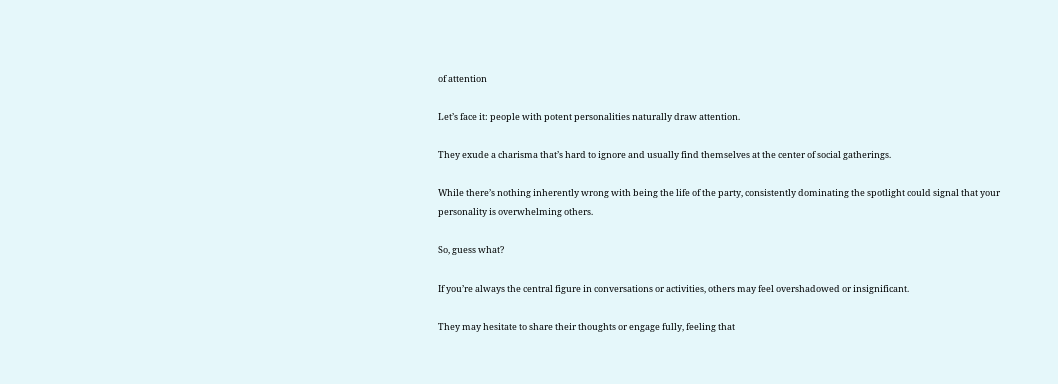of attention

Let’s face it: people with potent personalities naturally draw attention.

They exude a charisma that’s hard to ignore and usually find themselves at the center of social gatherings.

While there’s nothing inherently wrong with being the life of the party, consistently dominating the spotlight could signal that your personality is overwhelming others.

So, guess what?

If you’re always the central figure in conversations or activities, others may feel overshadowed or insignificant.

They may hesitate to share their thoughts or engage fully, feeling that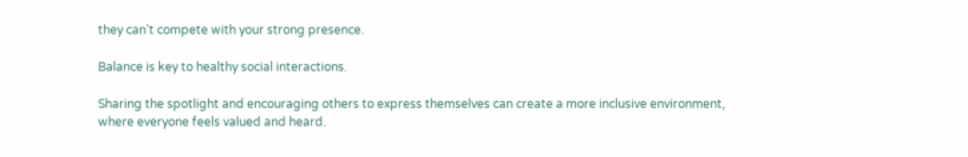they can’t compete with your strong presence.

Balance is key to healthy social interactions.

Sharing the spotlight and encouraging others to express themselves can create a more inclusive environment, where everyone feels valued and heard.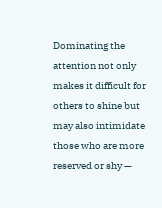Dominating the attention not only makes it difficult for others to shine but may also intimidate those who are more reserved or shy —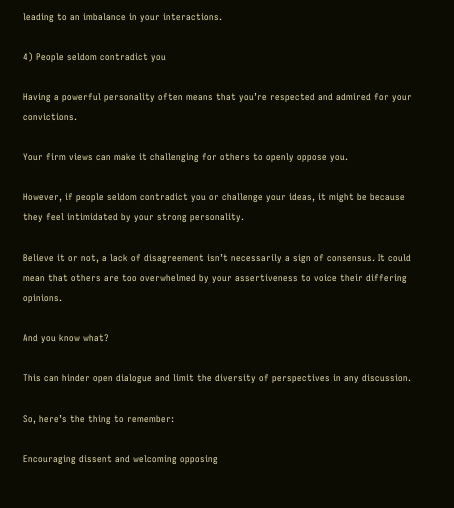leading to an imbalance in your interactions.

4) People seldom contradict you

Having a powerful personality often means that you’re respected and admired for your convictions.

Your firm views can make it challenging for others to openly oppose you.

However, if people seldom contradict you or challenge your ideas, it might be because they feel intimidated by your strong personality.

Believe it or not, a lack of disagreement isn’t necessarily a sign of consensus. It could mean that others are too overwhelmed by your assertiveness to voice their differing opinions.

And you know what?

This can hinder open dialogue and limit the diversity of perspectives in any discussion.

So, here’s the thing to remember:

Encouraging dissent and welcoming opposing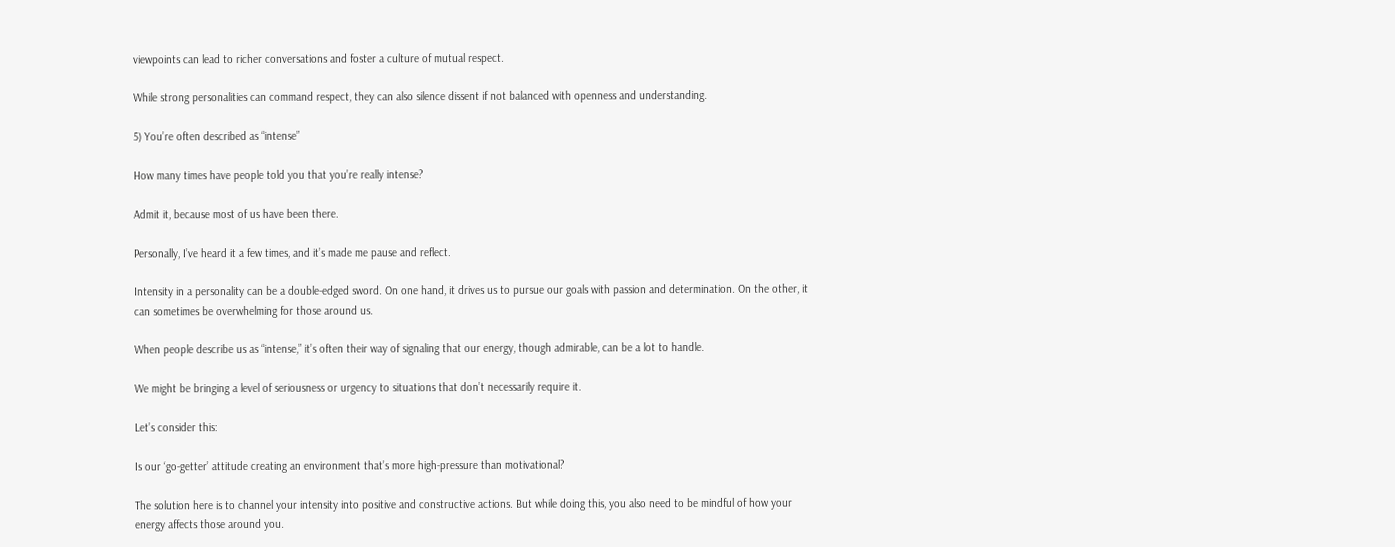viewpoints can lead to richer conversations and foster a culture of mutual respect.

While strong personalities can command respect, they can also silence dissent if not balanced with openness and understanding.

5) You’re often described as “intense”

How many times have people told you that you’re really intense?

Admit it, because most of us have been there.

Personally, I’ve heard it a few times, and it’s made me pause and reflect.

Intensity in a personality can be a double-edged sword. On one hand, it drives us to pursue our goals with passion and determination. On the other, it can sometimes be overwhelming for those around us.

When people describe us as “intense,” it’s often their way of signaling that our energy, though admirable, can be a lot to handle.

We might be bringing a level of seriousness or urgency to situations that don’t necessarily require it.

Let’s consider this:

Is our ‘go-getter’ attitude creating an environment that’s more high-pressure than motivational?

The solution here is to channel your intensity into positive and constructive actions. But while doing this, you also need to be mindful of how your energy affects those around you.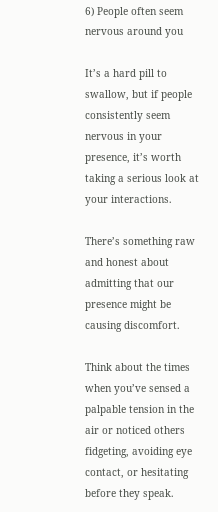6) People often seem nervous around you

It’s a hard pill to swallow, but if people consistently seem nervous in your presence, it’s worth taking a serious look at your interactions.

There’s something raw and honest about admitting that our presence might be causing discomfort.

Think about the times when you’ve sensed a palpable tension in the air or noticed others fidgeting, avoiding eye contact, or hesitating before they speak.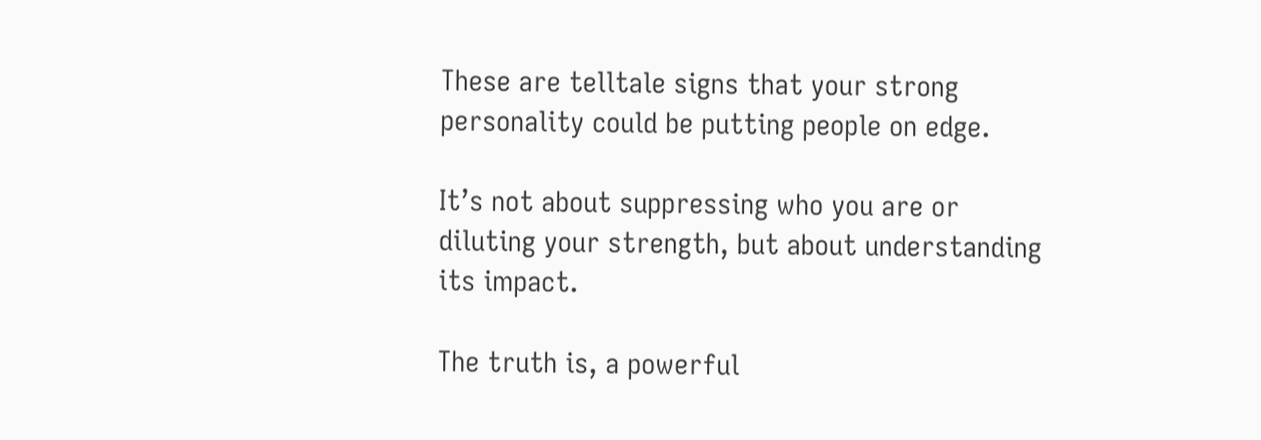These are telltale signs that your strong personality could be putting people on edge.

It’s not about suppressing who you are or diluting your strength, but about understanding its impact.

The truth is, a powerful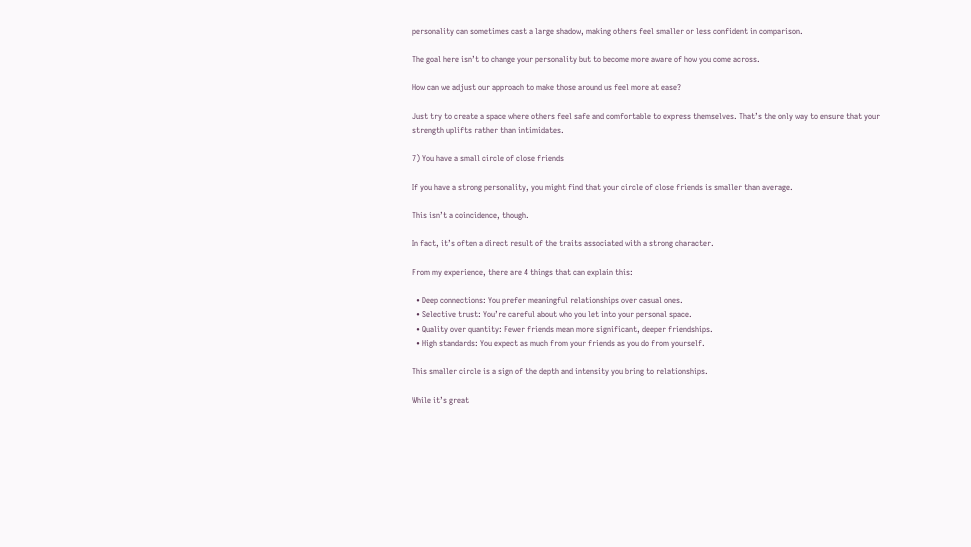personality can sometimes cast a large shadow, making others feel smaller or less confident in comparison.

The goal here isn’t to change your personality but to become more aware of how you come across.

How can we adjust our approach to make those around us feel more at ease?

Just try to create a space where others feel safe and comfortable to express themselves. That’s the only way to ensure that your strength uplifts rather than intimidates.

7) You have a small circle of close friends

If you have a strong personality, you might find that your circle of close friends is smaller than average.

This isn’t a coincidence, though.

In fact, it’s often a direct result of the traits associated with a strong character.

From my experience, there are 4 things that can explain this:

  • Deep connections: You prefer meaningful relationships over casual ones.
  • Selective trust: You’re careful about who you let into your personal space.
  • Quality over quantity: Fewer friends mean more significant, deeper friendships.
  • High standards: You expect as much from your friends as you do from yourself.

This smaller circle is a sign of the depth and intensity you bring to relationships.

While it’s great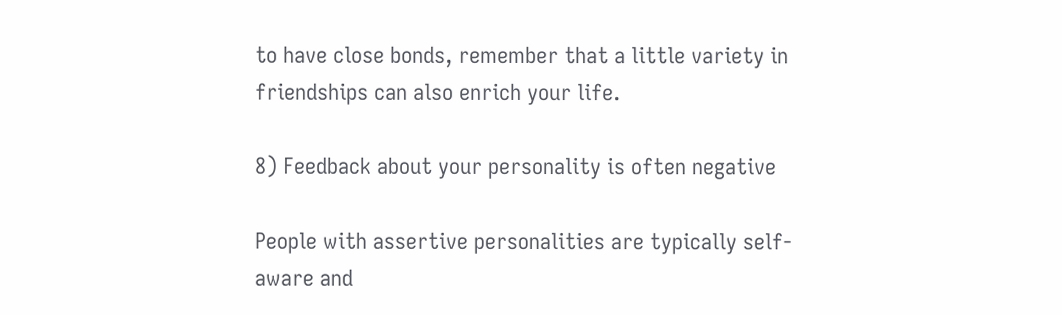to have close bonds, remember that a little variety in friendships can also enrich your life.

8) Feedback about your personality is often negative

People with assertive personalities are typically self-aware and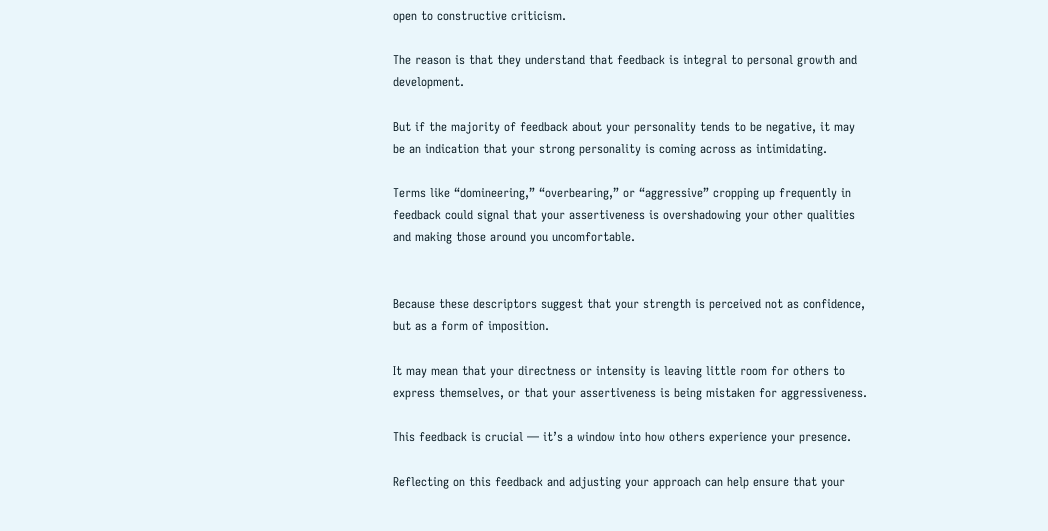open to constructive criticism.

The reason is that they understand that feedback is integral to personal growth and development.

But if the majority of feedback about your personality tends to be negative, it may be an indication that your strong personality is coming across as intimidating.

Terms like “domineering,” “overbearing,” or “aggressive” cropping up frequently in feedback could signal that your assertiveness is overshadowing your other qualities and making those around you uncomfortable.


Because these descriptors suggest that your strength is perceived not as confidence, but as a form of imposition.

It may mean that your directness or intensity is leaving little room for others to express themselves, or that your assertiveness is being mistaken for aggressiveness.

This feedback is crucial — it’s a window into how others experience your presence.

Reflecting on this feedback and adjusting your approach can help ensure that your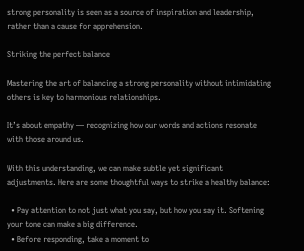strong personality is seen as a source of inspiration and leadership, rather than a cause for apprehension.

Striking the perfect balance

Mastering the art of balancing a strong personality without intimidating others is key to harmonious relationships.

It’s about empathy — recognizing how our words and actions resonate with those around us.

With this understanding, we can make subtle yet significant adjustments. Here are some thoughtful ways to strike a healthy balance:

  • Pay attention to not just what you say, but how you say it. Softening your tone can make a big difference.
  • Before responding, take a moment to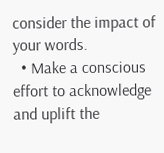consider the impact of your words.
  • Make a conscious effort to acknowledge and uplift the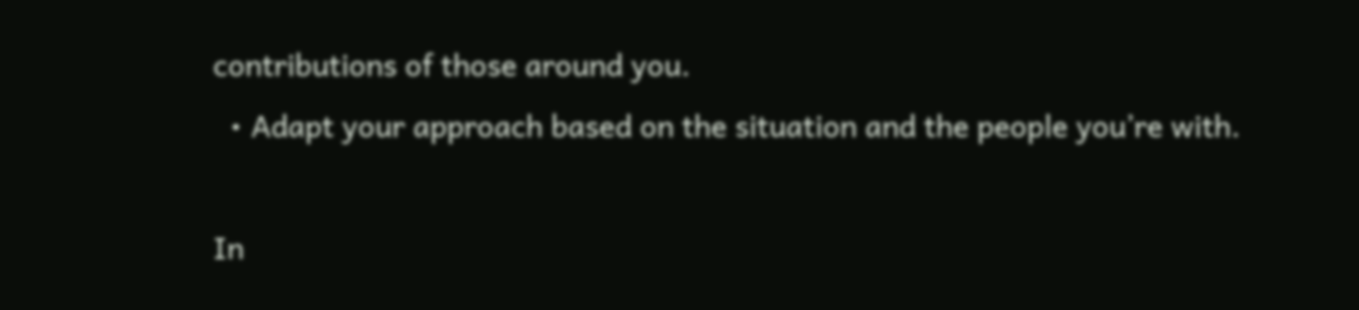contributions of those around you.
  • Adapt your approach based on the situation and the people you’re with.

In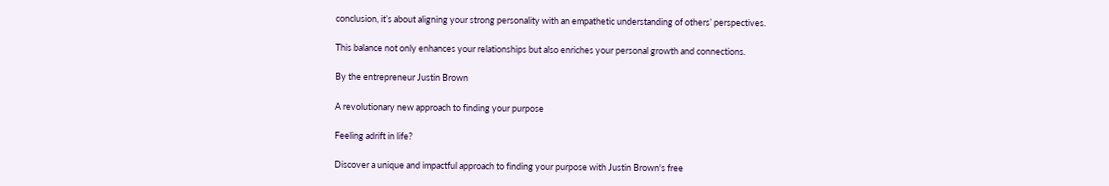conclusion, it’s about aligning your strong personality with an empathetic understanding of others’ perspectives.

This balance not only enhances your relationships but also enriches your personal growth and connections.

By the entrepreneur Justin Brown

A revolutionary new approach to finding your purpose

Feeling adrift in life?

Discover a unique and impactful approach to finding your purpose with Justin Brown's free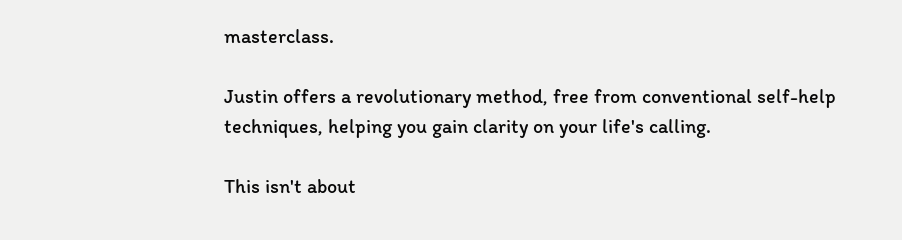masterclass.

Justin offers a revolutionary method, free from conventional self-help techniques, helping you gain clarity on your life's calling.

This isn't about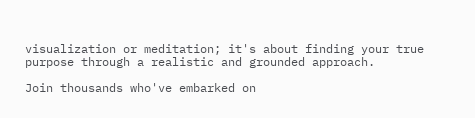visualization or meditation; it's about finding your true purpose through a realistic and grounded approach.

Join thousands who've embarked on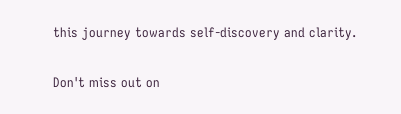this journey towards self-discovery and clarity.

Don't miss out on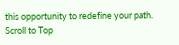this opportunity to redefine your path.
Scroll to Top